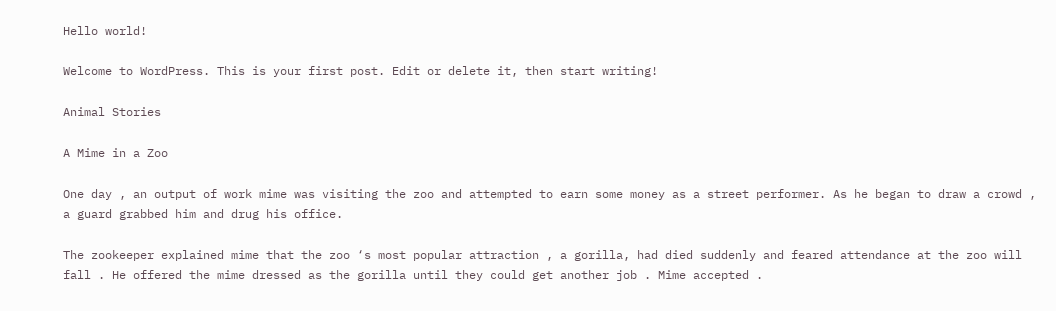Hello world!

Welcome to WordPress. This is your first post. Edit or delete it, then start writing!

Animal Stories

A Mime in a Zoo

One day , an output of work mime was visiting the zoo and attempted to earn some money as a street performer. As he began to draw a crowd , a guard grabbed him and drug his office.

The zookeeper explained mime that the zoo ‘s most popular attraction , a gorilla, had died suddenly and feared attendance at the zoo will fall . He offered the mime dressed as the gorilla until they could get another job . Mime accepted .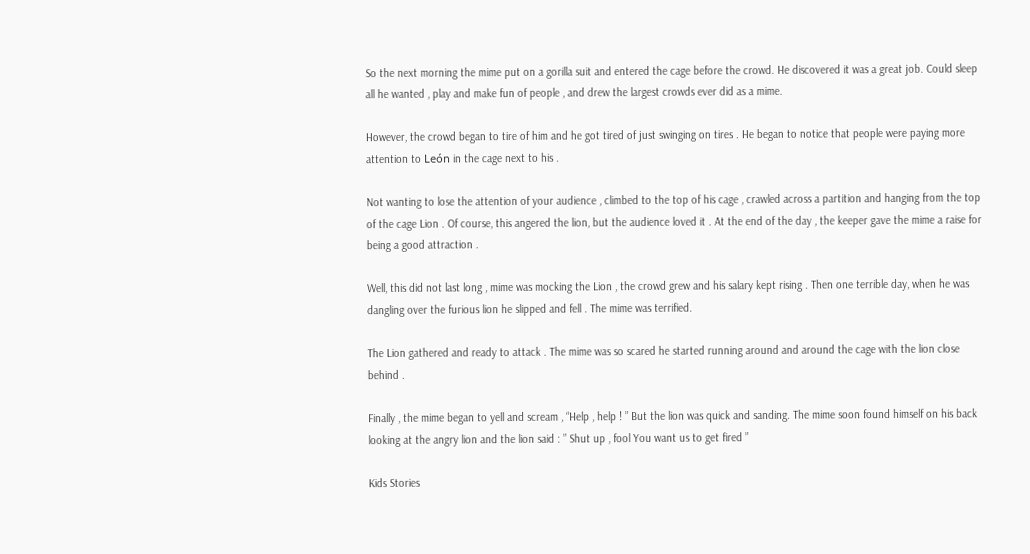So the next morning the mime put on a gorilla suit and entered the cage before the crowd. He discovered it was a great job. Could sleep all he wanted , play and make fun of people , and drew the largest crowds ever did as a mime.

However, the crowd began to tire of him and he got tired of just swinging on tires . He began to notice that people were paying more attention to León in the cage next to his .

Not wanting to lose the attention of your audience , climbed to the top of his cage , crawled across a partition and hanging from the top of the cage Lion . Of course, this angered the lion, but the audience loved it . At the end of the day , the keeper gave the mime a raise for being a good attraction .

Well, this did not last long , mime was mocking the Lion , the crowd grew and his salary kept rising . Then one terrible day, when he was dangling over the furious lion he slipped and fell . The mime was terrified.

The Lion gathered and ready to attack . The mime was so scared he started running around and around the cage with the lion close behind .

Finally , the mime began to yell and scream , “Help , help ! ” But the lion was quick and sanding. The mime soon found himself on his back looking at the angry lion and the lion said : ” Shut up , fool You want us to get fired ”

Kids Stories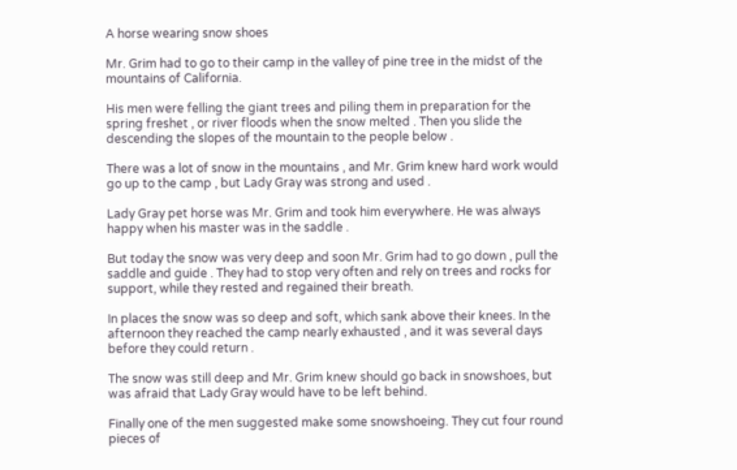A horse wearing snow shoes

Mr. Grim had to go to their camp in the valley of pine tree in the midst of the mountains of California.

His men were felling the giant trees and piling them in preparation for the spring freshet , or river floods when the snow melted . Then you slide the descending the slopes of the mountain to the people below .

There was a lot of snow in the mountains , and Mr. Grim knew hard work would go up to the camp , but Lady Gray was strong and used .

Lady Gray pet horse was Mr. Grim and took him everywhere. He was always happy when his master was in the saddle .

But today the snow was very deep and soon Mr. Grim had to go down , pull the saddle and guide . They had to stop very often and rely on trees and rocks for support, while they rested and regained their breath.

In places the snow was so deep and soft, which sank above their knees. In the afternoon they reached the camp nearly exhausted , and it was several days before they could return .

The snow was still deep and Mr. Grim knew should go back in snowshoes, but was afraid that Lady Gray would have to be left behind.

Finally one of the men suggested make some snowshoeing. They cut four round pieces of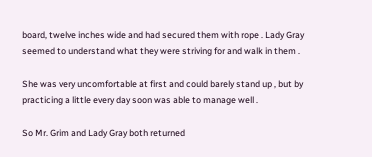board, twelve inches wide and had secured them with rope . Lady Gray seemed to understand what they were striving for and walk in them .

She was very uncomfortable at first and could barely stand up , but by practicing a little every day soon was able to manage well .

So Mr. Grim and Lady Gray both returned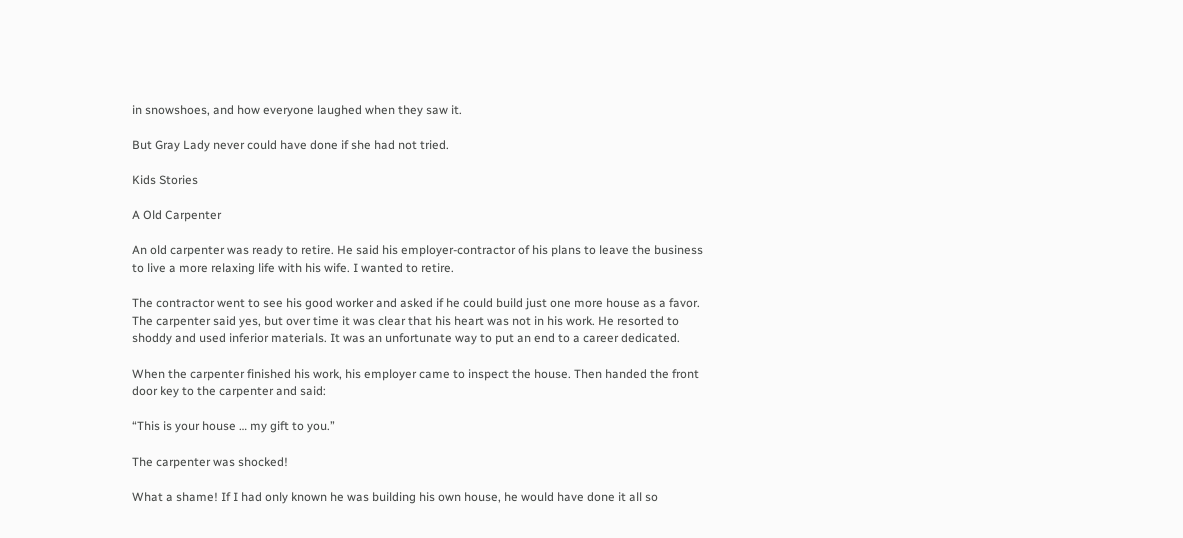in snowshoes, and how everyone laughed when they saw it.

But Gray Lady never could have done if she had not tried.

Kids Stories

A Old Carpenter

An old carpenter was ready to retire. He said his employer-contractor of his plans to leave the business to live a more relaxing life with his wife. I wanted to retire.

The contractor went to see his good worker and asked if he could build just one more house as a favor. The carpenter said yes, but over time it was clear that his heart was not in his work. He resorted to shoddy and used inferior materials. It was an unfortunate way to put an end to a career dedicated.

When the carpenter finished his work, his employer came to inspect the house. Then handed the front door key to the carpenter and said:

“This is your house … my gift to you.”

The carpenter was shocked!

What a shame! If I had only known he was building his own house, he would have done it all so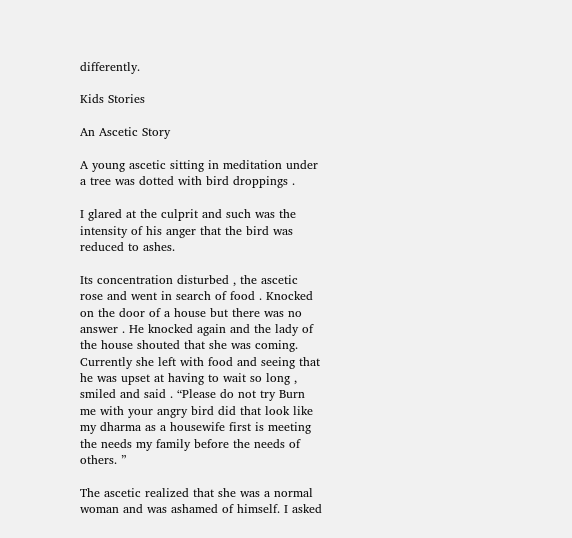differently.

Kids Stories

An Ascetic Story

A young ascetic sitting in meditation under a tree was dotted with bird droppings .

I glared at the culprit and such was the intensity of his anger that the bird was reduced to ashes.

Its concentration disturbed , the ascetic rose and went in search of food . Knocked on the door of a house but there was no answer . He knocked again and the lady of the house shouted that she was coming. Currently she left with food and seeing that he was upset at having to wait so long , smiled and said . “Please do not try Burn me with your angry bird did that look like my dharma as a housewife first is meeting the needs my family before the needs of others. ”

The ascetic realized that she was a normal woman and was ashamed of himself. I asked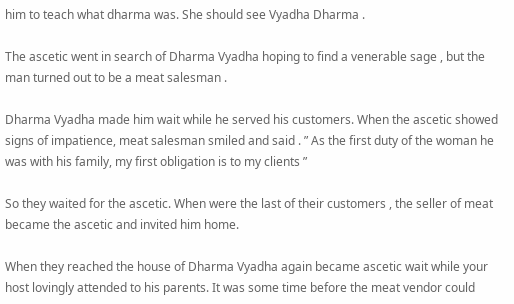him to teach what dharma was. She should see Vyadha Dharma .

The ascetic went in search of Dharma Vyadha hoping to find a venerable sage , but the man turned out to be a meat salesman .

Dharma Vyadha made him wait while he served his customers. When the ascetic showed signs of impatience, meat salesman smiled and said . ” As the first duty of the woman he was with his family, my first obligation is to my clients ”

So they waited for the ascetic. When were the last of their customers , the seller of meat became the ascetic and invited him home.

When they reached the house of Dharma Vyadha again became ascetic wait while your host lovingly attended to his parents. It was some time before the meat vendor could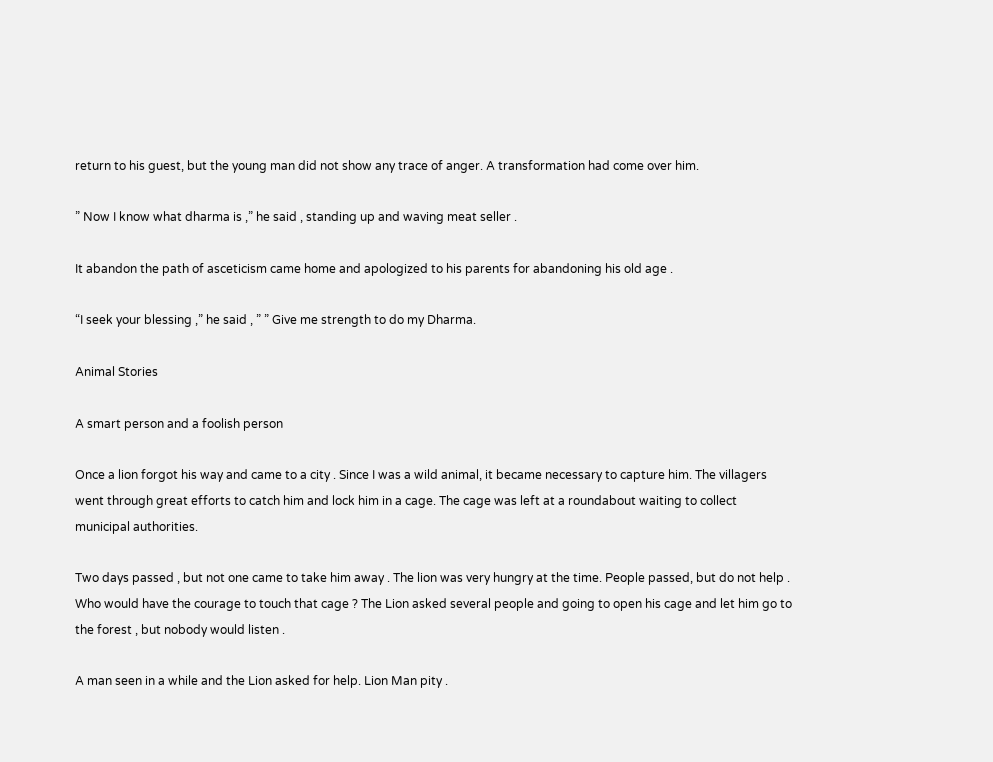return to his guest, but the young man did not show any trace of anger. A transformation had come over him.

” Now I know what dharma is ,” he said , standing up and waving meat seller .

It abandon the path of asceticism came home and apologized to his parents for abandoning his old age .

“I seek your blessing ,” he said , ” ” Give me strength to do my Dharma.

Animal Stories

A smart person and a foolish person

Once a lion forgot his way and came to a city . Since I was a wild animal, it became necessary to capture him. The villagers went through great efforts to catch him and lock him in a cage. The cage was left at a roundabout waiting to collect municipal authorities.

Two days passed , but not one came to take him away . The lion was very hungry at the time. People passed, but do not help . Who would have the courage to touch that cage ? The Lion asked several people and going to open his cage and let him go to the forest , but nobody would listen .

A man seen in a while and the Lion asked for help. Lion Man pity .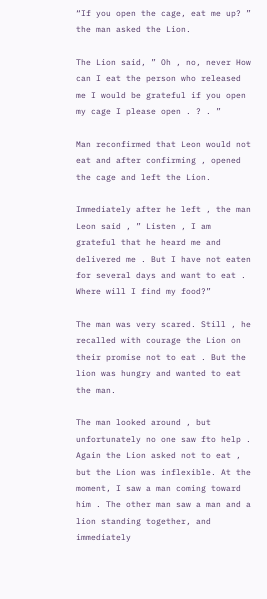“If you open the cage, eat me up? ” the man asked the Lion.

The Lion said, ” Oh , no, never How can I eat the person who released me I would be grateful if you open my cage I please open . ? . ”

Man reconfirmed that Leon would not eat and after confirming , opened the cage and left the Lion.

Immediately after he left , the man Leon said , ” Listen , I am grateful that he heard me and delivered me . But I have not eaten for several days and want to eat . Where will I find my food?”

The man was very scared. Still , he recalled with courage the Lion on their promise not to eat . But the lion was hungry and wanted to eat the man.

The man looked around , but unfortunately no one saw fto help . Again the Lion asked not to eat , but the Lion was inflexible. At the moment, I saw a man coming toward him . The other man saw a man and a lion standing together, and immediately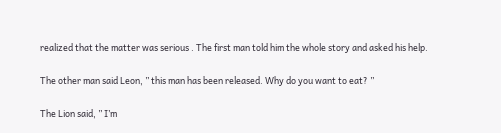realized that the matter was serious . The first man told him the whole story and asked his help.

The other man said Leon, ” this man has been released. Why do you want to eat? ”

The Lion said, ” I’m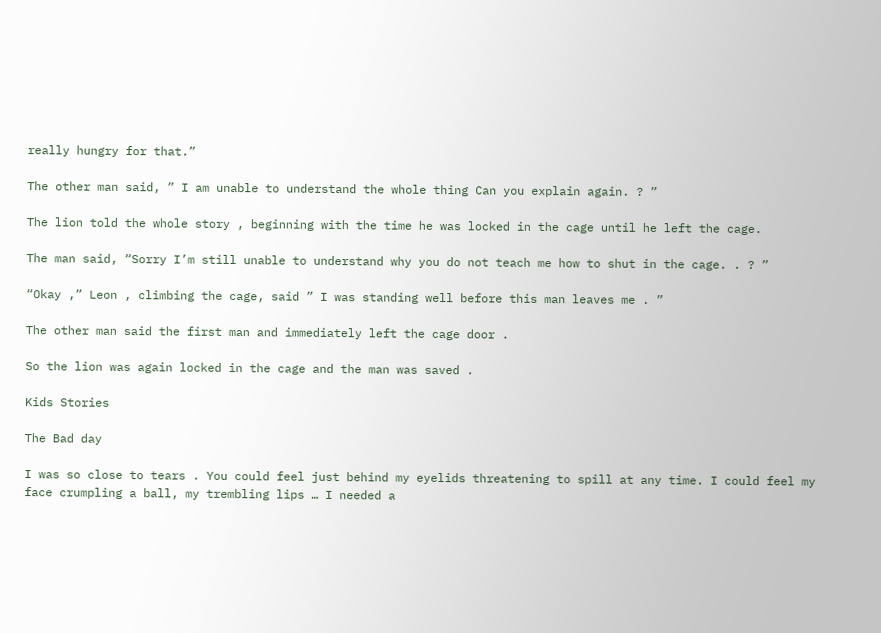really hungry for that.”

The other man said, ” I am unable to understand the whole thing Can you explain again. ? ”

The lion told the whole story , beginning with the time he was locked in the cage until he left the cage.

The man said, “Sorry I’m still unable to understand why you do not teach me how to shut in the cage. . ? ”

“Okay ,” Leon , climbing the cage, said ” I was standing well before this man leaves me . ”

The other man said the first man and immediately left the cage door .

So the lion was again locked in the cage and the man was saved .

Kids Stories

The Bad day

I was so close to tears . You could feel just behind my eyelids threatening to spill at any time. I could feel my face crumpling a ball, my trembling lips … I needed a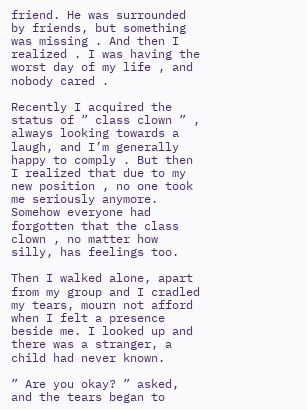friend. He was surrounded by friends, but something was missing . And then I realized . I was having the worst day of my life , and nobody cared .

Recently I acquired the status of ” class clown ” , always looking towards a laugh, and I’m generally happy to comply . But then I realized that due to my new position , no one took me seriously anymore. Somehow everyone had forgotten that the class clown , no matter how silly, has feelings too.

Then I walked alone, apart from my group and I cradled my tears, mourn not afford when I felt a presence beside me. I looked up and there was a stranger, a child had never known.

” Are you okay? ” asked, and the tears began to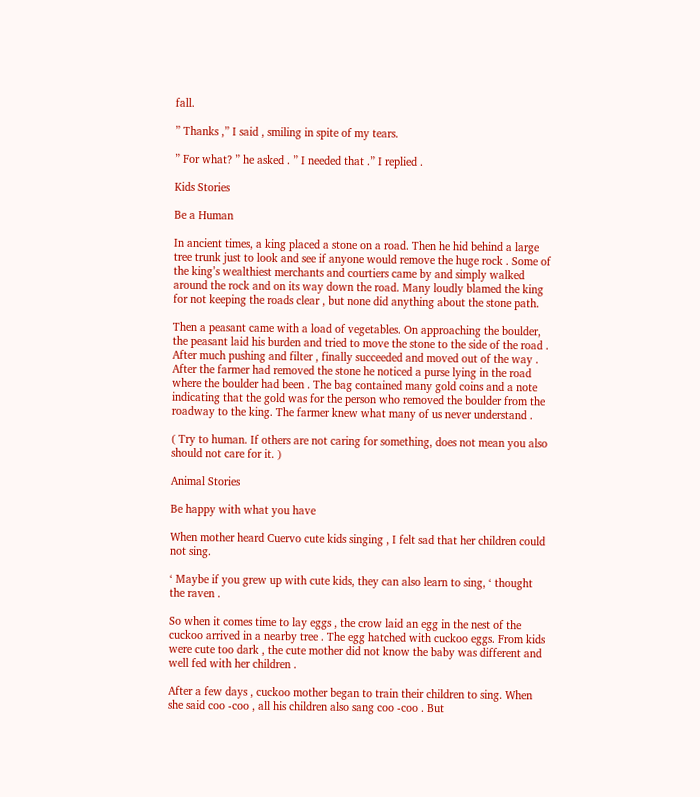fall.

” Thanks ,” I said , smiling in spite of my tears.

” For what? ” he asked . ” I needed that .” I replied .

Kids Stories

Be a Human

In ancient times, a king placed a stone on a road. Then he hid behind a large tree trunk just to look and see if anyone would remove the huge rock . Some of the king’s wealthiest merchants and courtiers came by and simply walked around the rock and on its way down the road. Many loudly blamed the king for not keeping the roads clear , but none did anything about the stone path.

Then a peasant came with a load of vegetables. On approaching the boulder, the peasant laid his burden and tried to move the stone to the side of the road . After much pushing and filter , finally succeeded and moved out of the way . After the farmer had removed the stone he noticed a purse lying in the road where the boulder had been . The bag contained many gold coins and a note indicating that the gold was for the person who removed the boulder from the roadway to the king. The farmer knew what many of us never understand .

( Try to human. If others are not caring for something, does not mean you also should not care for it. )

Animal Stories

Be happy with what you have

When mother heard Cuervo cute kids singing , I felt sad that her children could not sing.

‘ Maybe if you grew up with cute kids, they can also learn to sing, ‘ thought the raven .

So when it comes time to lay eggs , the crow laid an egg in the nest of the cuckoo arrived in a nearby tree . The egg hatched with cuckoo eggs. From kids were cute too dark , the cute mother did not know the baby was different and well fed with her children .

After a few days , cuckoo mother began to train their children to sing. When she said coo -coo , all his children also sang coo -coo . But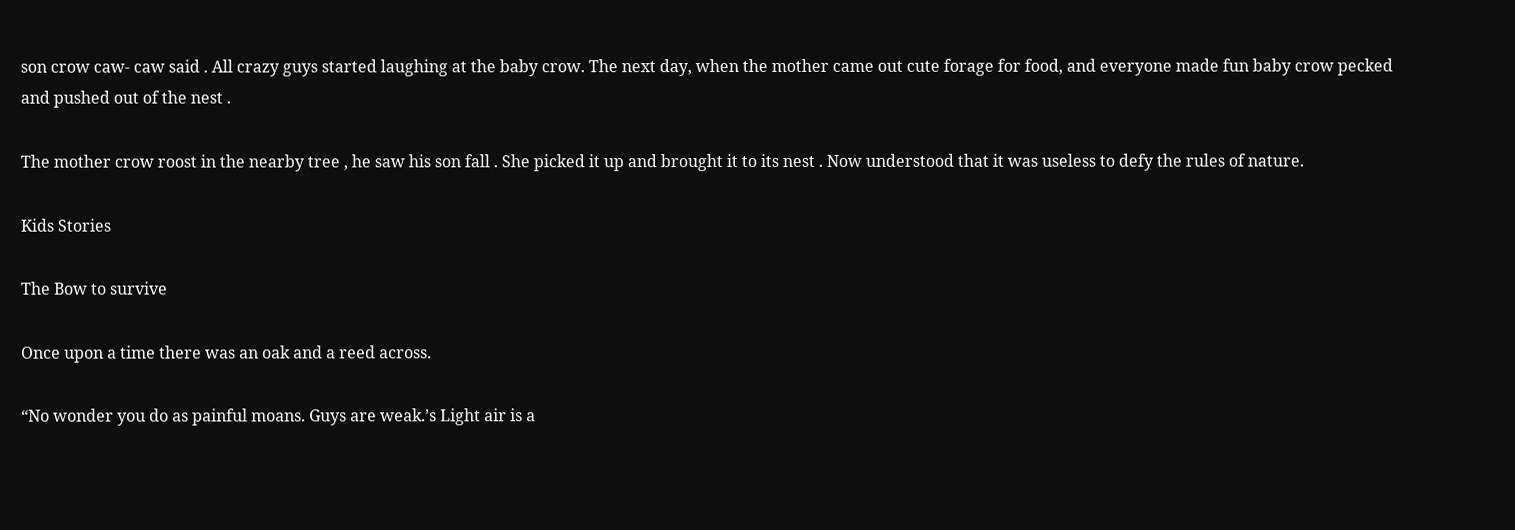son crow caw- caw said . All crazy guys started laughing at the baby crow. The next day, when the mother came out cute forage for food, and everyone made fun baby crow pecked and pushed out of the nest .

The mother crow roost in the nearby tree , he saw his son fall . She picked it up and brought it to its nest . Now understood that it was useless to defy the rules of nature.

Kids Stories

The Bow to survive

Once upon a time there was an oak and a reed across.

“No wonder you do as painful moans. Guys are weak.’s Light air is a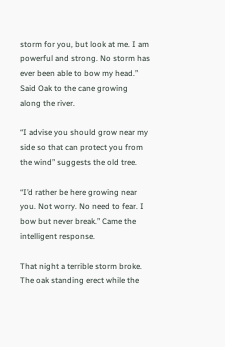storm for you, but look at me. I am powerful and strong. No storm has ever been able to bow my head.” Said Oak to the cane growing along the river.

“I advise you should grow near my side so that can protect you from the wind” suggests the old tree.

“I’d rather be here growing near you. Not worry. No need to fear. I bow but never break.” Came the intelligent response.

That night a terrible storm broke. The oak standing erect while the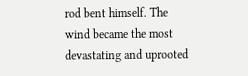rod bent himself. The wind became the most devastating and uprooted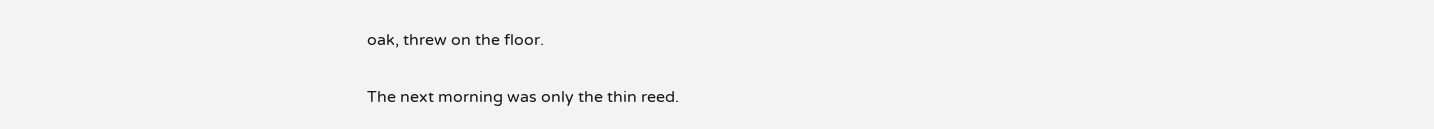oak, threw on the floor.

The next morning was only the thin reed.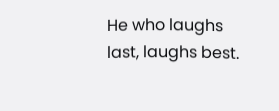He who laughs last, laughs best.